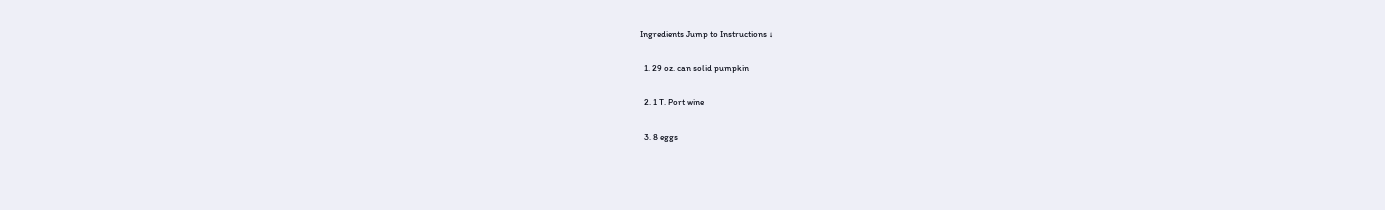Ingredients Jump to Instructions ↓

  1. 29 oz. can solid pumpkin

  2. 1 T. Port wine

  3. 8 eggs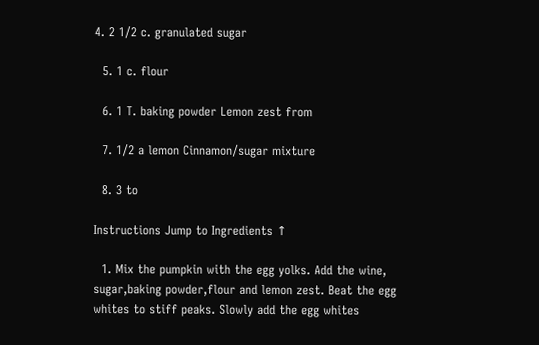4. 2 1/2 c. granulated sugar

  5. 1 c. flour

  6. 1 T. baking powder Lemon zest from

  7. 1/2 a lemon Cinnamon/sugar mixture

  8. 3 to

Instructions Jump to Ingredients ↑

  1. Mix the pumpkin with the egg yolks. Add the wine, sugar,baking powder,flour and lemon zest. Beat the egg whites to stiff peaks. Slowly add the egg whites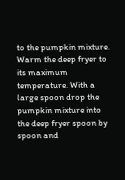to the pumpkin mixture. Warm the deep fryer to its maximum temperature. With a large spoon drop the pumpkin mixture into the deep fryer spoon by spoon and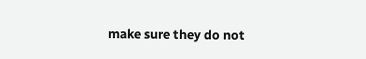make sure they do not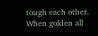tough each other. When golden all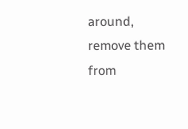around, remove them from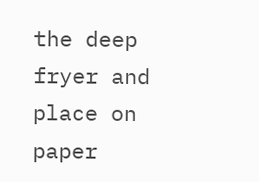the deep fryer and place on paper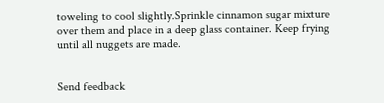toweling to cool slightly.Sprinkle cinnamon sugar mixture over them and place in a deep glass container. Keep frying until all nuggets are made.


Send feedback